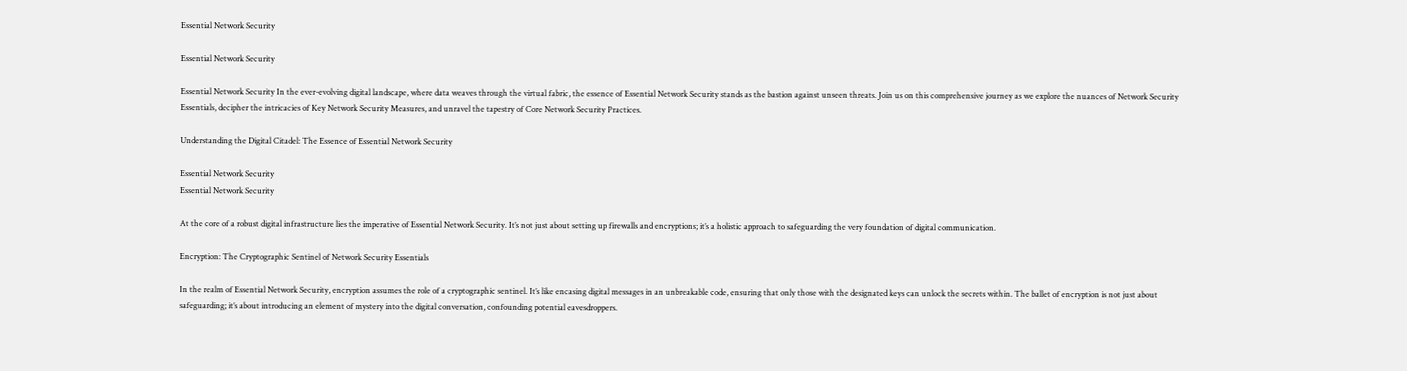Essential Network Security

Essential Network Security

Essential Network Security In the ever-evolving digital landscape, where data weaves through the virtual fabric, the essence of Essential Network Security stands as the bastion against unseen threats. Join us on this comprehensive journey as we explore the nuances of Network Security Essentials, decipher the intricacies of Key Network Security Measures, and unravel the tapestry of Core Network Security Practices.

Understanding the Digital Citadel: The Essence of Essential Network Security

Essential Network Security
Essential Network Security

At the core of a robust digital infrastructure lies the imperative of Essential Network Security. It’s not just about setting up firewalls and encryptions; it’s a holistic approach to safeguarding the very foundation of digital communication.

Encryption: The Cryptographic Sentinel of Network Security Essentials

In the realm of Essential Network Security, encryption assumes the role of a cryptographic sentinel. It’s like encasing digital messages in an unbreakable code, ensuring that only those with the designated keys can unlock the secrets within. The ballet of encryption is not just about safeguarding; it’s about introducing an element of mystery into the digital conversation, confounding potential eavesdroppers.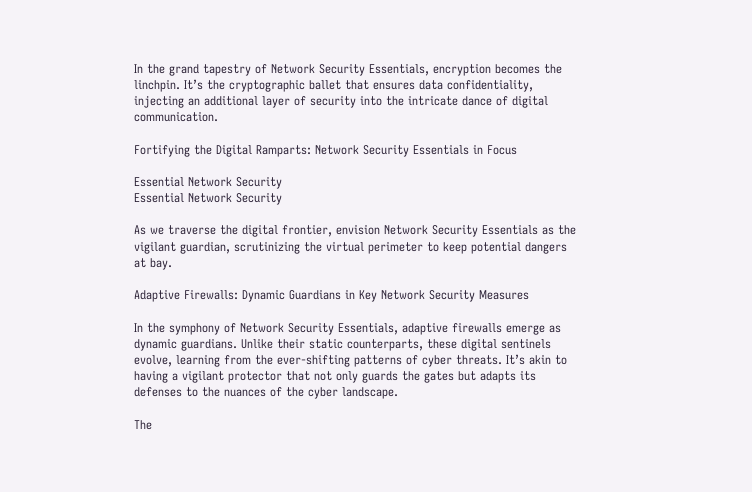In the grand tapestry of Network Security Essentials, encryption becomes the linchpin. It’s the cryptographic ballet that ensures data confidentiality, injecting an additional layer of security into the intricate dance of digital communication.

Fortifying the Digital Ramparts: Network Security Essentials in Focus

Essential Network Security
Essential Network Security

As we traverse the digital frontier, envision Network Security Essentials as the vigilant guardian, scrutinizing the virtual perimeter to keep potential dangers at bay.

Adaptive Firewalls: Dynamic Guardians in Key Network Security Measures

In the symphony of Network Security Essentials, adaptive firewalls emerge as dynamic guardians. Unlike their static counterparts, these digital sentinels evolve, learning from the ever-shifting patterns of cyber threats. It’s akin to having a vigilant protector that not only guards the gates but adapts its defenses to the nuances of the cyber landscape.

The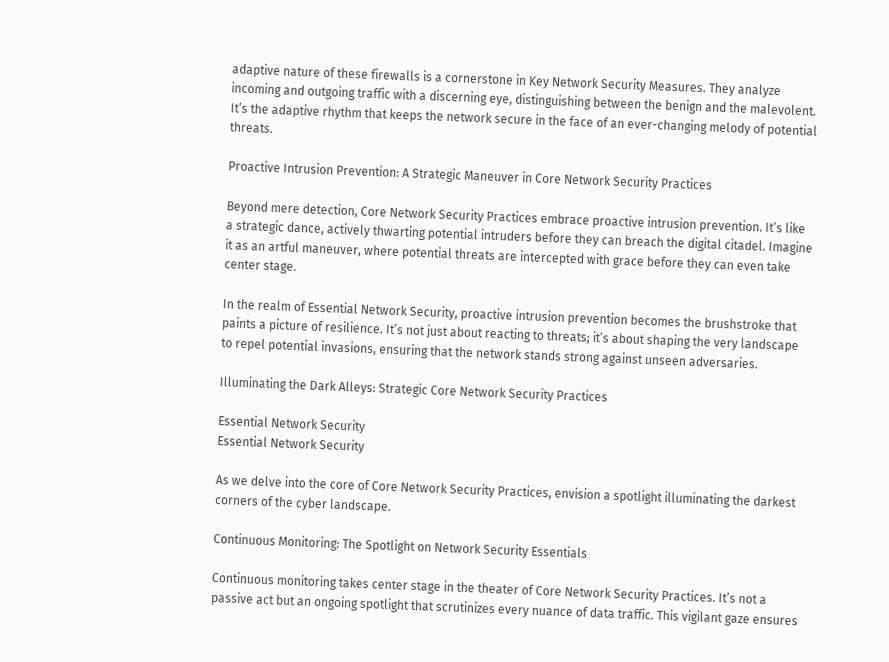adaptive nature of these firewalls is a cornerstone in Key Network Security Measures. They analyze incoming and outgoing traffic with a discerning eye, distinguishing between the benign and the malevolent. It’s the adaptive rhythm that keeps the network secure in the face of an ever-changing melody of potential threats.

Proactive Intrusion Prevention: A Strategic Maneuver in Core Network Security Practices

Beyond mere detection, Core Network Security Practices embrace proactive intrusion prevention. It’s like a strategic dance, actively thwarting potential intruders before they can breach the digital citadel. Imagine it as an artful maneuver, where potential threats are intercepted with grace before they can even take center stage.

In the realm of Essential Network Security, proactive intrusion prevention becomes the brushstroke that paints a picture of resilience. It’s not just about reacting to threats; it’s about shaping the very landscape to repel potential invasions, ensuring that the network stands strong against unseen adversaries.

Illuminating the Dark Alleys: Strategic Core Network Security Practices

Essential Network Security
Essential Network Security

As we delve into the core of Core Network Security Practices, envision a spotlight illuminating the darkest corners of the cyber landscape.

Continuous Monitoring: The Spotlight on Network Security Essentials

Continuous monitoring takes center stage in the theater of Core Network Security Practices. It’s not a passive act but an ongoing spotlight that scrutinizes every nuance of data traffic. This vigilant gaze ensures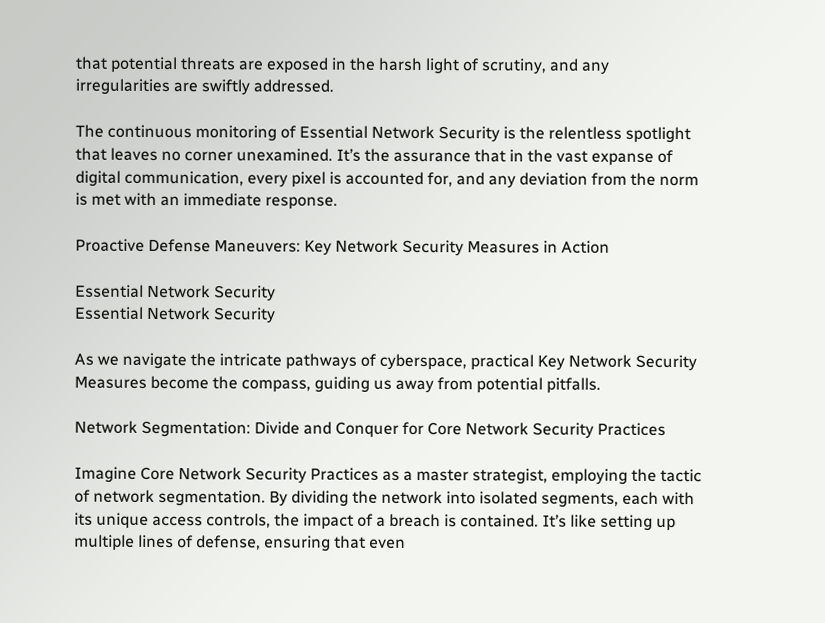that potential threats are exposed in the harsh light of scrutiny, and any irregularities are swiftly addressed.

The continuous monitoring of Essential Network Security is the relentless spotlight that leaves no corner unexamined. It’s the assurance that in the vast expanse of digital communication, every pixel is accounted for, and any deviation from the norm is met with an immediate response.

Proactive Defense Maneuvers: Key Network Security Measures in Action

Essential Network Security
Essential Network Security

As we navigate the intricate pathways of cyberspace, practical Key Network Security Measures become the compass, guiding us away from potential pitfalls.

Network Segmentation: Divide and Conquer for Core Network Security Practices

Imagine Core Network Security Practices as a master strategist, employing the tactic of network segmentation. By dividing the network into isolated segments, each with its unique access controls, the impact of a breach is contained. It’s like setting up multiple lines of defense, ensuring that even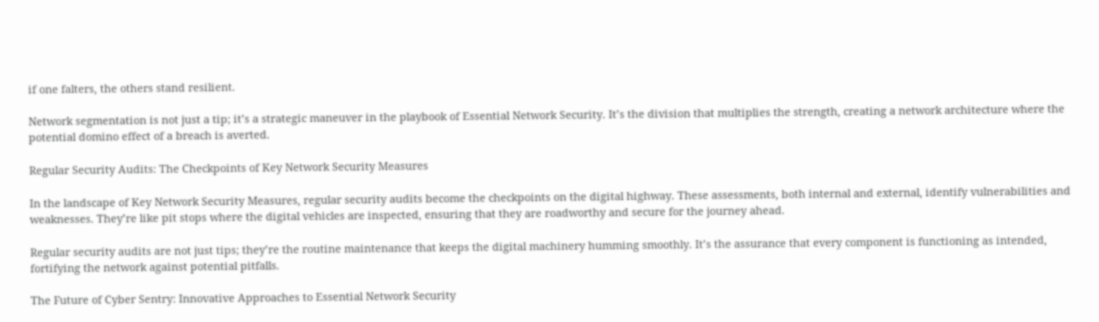if one falters, the others stand resilient.

Network segmentation is not just a tip; it’s a strategic maneuver in the playbook of Essential Network Security. It’s the division that multiplies the strength, creating a network architecture where the potential domino effect of a breach is averted.

Regular Security Audits: The Checkpoints of Key Network Security Measures

In the landscape of Key Network Security Measures, regular security audits become the checkpoints on the digital highway. These assessments, both internal and external, identify vulnerabilities and weaknesses. They’re like pit stops where the digital vehicles are inspected, ensuring that they are roadworthy and secure for the journey ahead.

Regular security audits are not just tips; they’re the routine maintenance that keeps the digital machinery humming smoothly. It’s the assurance that every component is functioning as intended, fortifying the network against potential pitfalls.

The Future of Cyber Sentry: Innovative Approaches to Essential Network Security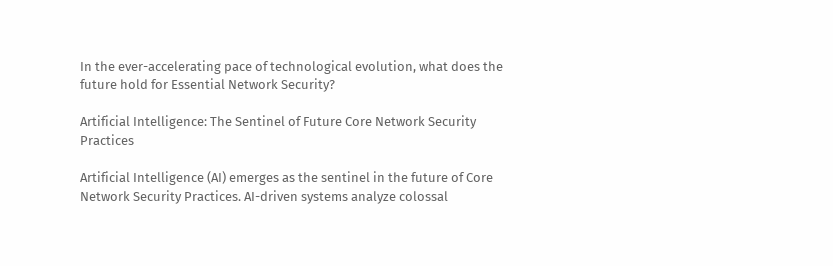In the ever-accelerating pace of technological evolution, what does the future hold for Essential Network Security?

Artificial Intelligence: The Sentinel of Future Core Network Security Practices

Artificial Intelligence (AI) emerges as the sentinel in the future of Core Network Security Practices. AI-driven systems analyze colossal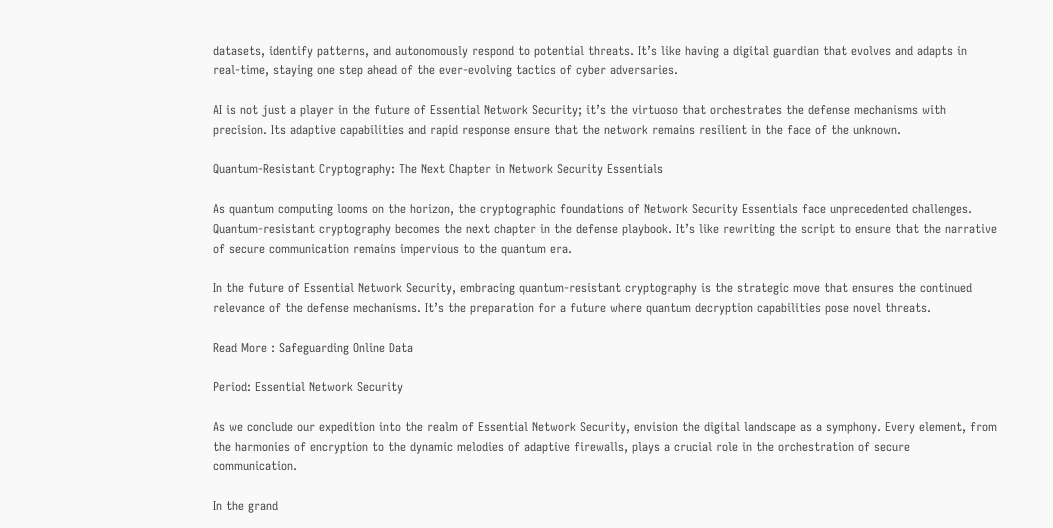datasets, identify patterns, and autonomously respond to potential threats. It’s like having a digital guardian that evolves and adapts in real-time, staying one step ahead of the ever-evolving tactics of cyber adversaries.

AI is not just a player in the future of Essential Network Security; it’s the virtuoso that orchestrates the defense mechanisms with precision. Its adaptive capabilities and rapid response ensure that the network remains resilient in the face of the unknown.

Quantum-Resistant Cryptography: The Next Chapter in Network Security Essentials

As quantum computing looms on the horizon, the cryptographic foundations of Network Security Essentials face unprecedented challenges. Quantum-resistant cryptography becomes the next chapter in the defense playbook. It’s like rewriting the script to ensure that the narrative of secure communication remains impervious to the quantum era.

In the future of Essential Network Security, embracing quantum-resistant cryptography is the strategic move that ensures the continued relevance of the defense mechanisms. It’s the preparation for a future where quantum decryption capabilities pose novel threats.

Read More : Safeguarding Online Data

Period: Essential Network Security

As we conclude our expedition into the realm of Essential Network Security, envision the digital landscape as a symphony. Every element, from the harmonies of encryption to the dynamic melodies of adaptive firewalls, plays a crucial role in the orchestration of secure communication.

In the grand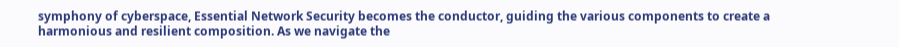symphony of cyberspace, Essential Network Security becomes the conductor, guiding the various components to create a harmonious and resilient composition. As we navigate the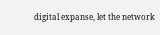digital expanse, let the network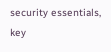security essentials, key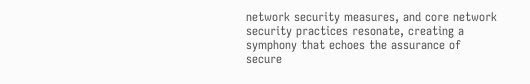network security measures, and core network security practices resonate, creating a symphony that echoes the assurance of secure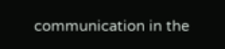communication in the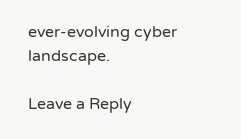ever-evolving cyber landscape.

Leave a Reply